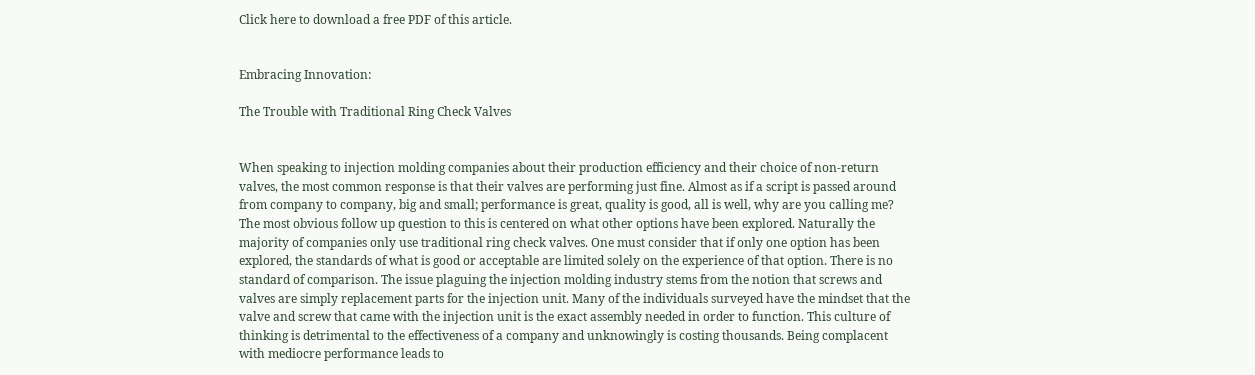Click here to download a free PDF of this article.


Embracing Innovation:

The Trouble with Traditional Ring Check Valves


When speaking to injection molding companies about their production efficiency and their choice of non-return valves, the most common response is that their valves are performing just fine. Almost as if a script is passed around from company to company, big and small; performance is great, quality is good, all is well, why are you calling me? The most obvious follow up question to this is centered on what other options have been explored. Naturally the majority of companies only use traditional ring check valves. One must consider that if only one option has been explored, the standards of what is good or acceptable are limited solely on the experience of that option. There is no standard of comparison. The issue plaguing the injection molding industry stems from the notion that screws and valves are simply replacement parts for the injection unit. Many of the individuals surveyed have the mindset that the valve and screw that came with the injection unit is the exact assembly needed in order to function. This culture of thinking is detrimental to the effectiveness of a company and unknowingly is costing thousands. Being complacent with mediocre performance leads to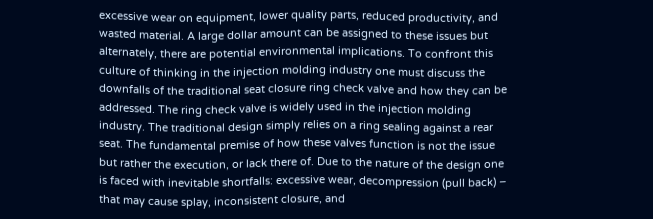excessive wear on equipment, lower quality parts, reduced productivity, and wasted material. A large dollar amount can be assigned to these issues but alternately, there are potential environmental implications. To confront this culture of thinking in the injection molding industry one must discuss the downfalls of the traditional seat closure ring check valve and how they can be addressed. The ring check valve is widely used in the injection molding industry. The traditional design simply relies on a ring sealing against a rear seat. The fundamental premise of how these valves function is not the issue but rather the execution, or lack there of. Due to the nature of the design one is faced with inevitable shortfalls: excessive wear, decompression (pull back) – that may cause splay, inconsistent closure, and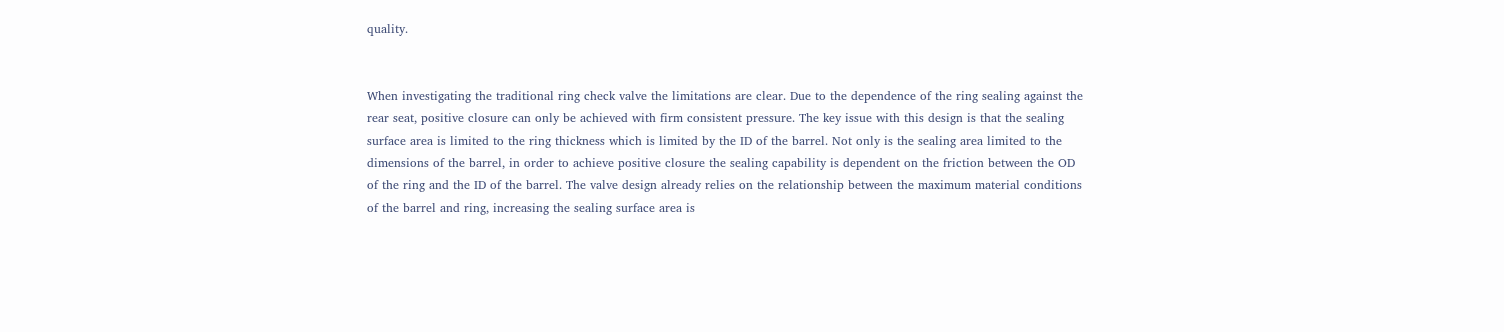quality.


When investigating the traditional ring check valve the limitations are clear. Due to the dependence of the ring sealing against the rear seat, positive closure can only be achieved with firm consistent pressure. The key issue with this design is that the sealing surface area is limited to the ring thickness which is limited by the ID of the barrel. Not only is the sealing area limited to the dimensions of the barrel, in order to achieve positive closure the sealing capability is dependent on the friction between the OD of the ring and the ID of the barrel. The valve design already relies on the relationship between the maximum material conditions of the barrel and ring, increasing the sealing surface area is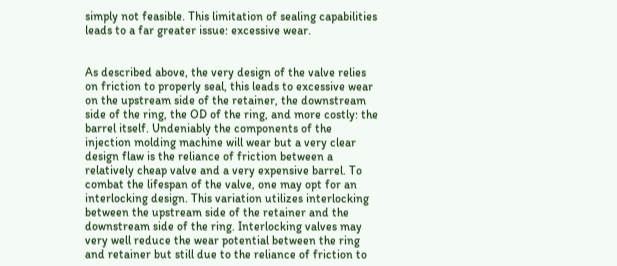simply not feasible. This limitation of sealing capabilities leads to a far greater issue: excessive wear.


As described above, the very design of the valve relies on friction to properly seal, this leads to excessive wear on the upstream side of the retainer, the downstream side of the ring, the OD of the ring, and more costly: the barrel itself. Undeniably the components of the injection molding machine will wear but a very clear design flaw is the reliance of friction between a relatively cheap valve and a very expensive barrel. To combat the lifespan of the valve, one may opt for an interlocking design. This variation utilizes interlocking between the upstream side of the retainer and the downstream side of the ring. Interlocking valves may very well reduce the wear potential between the ring and retainer but still due to the reliance of friction to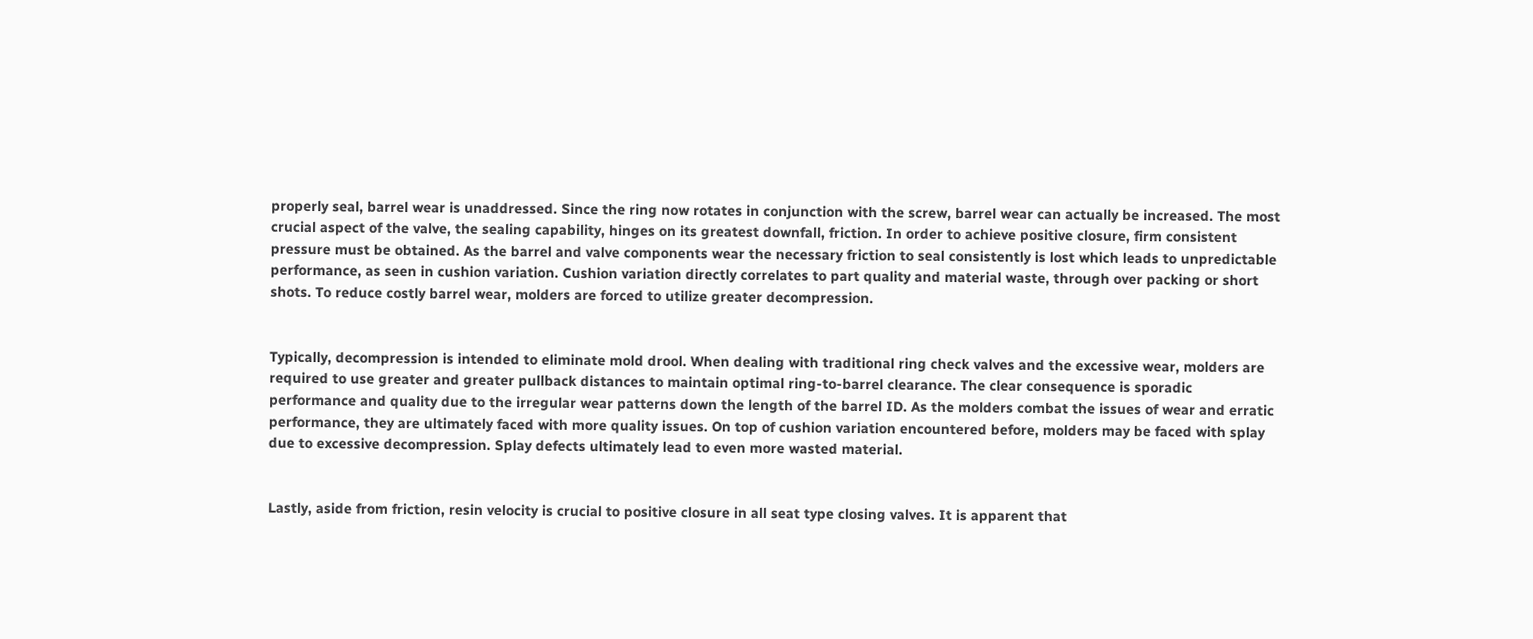properly seal, barrel wear is unaddressed. Since the ring now rotates in conjunction with the screw, barrel wear can actually be increased. The most crucial aspect of the valve, the sealing capability, hinges on its greatest downfall, friction. In order to achieve positive closure, firm consistent pressure must be obtained. As the barrel and valve components wear the necessary friction to seal consistently is lost which leads to unpredictable performance, as seen in cushion variation. Cushion variation directly correlates to part quality and material waste, through over packing or short shots. To reduce costly barrel wear, molders are forced to utilize greater decompression.


Typically, decompression is intended to eliminate mold drool. When dealing with traditional ring check valves and the excessive wear, molders are required to use greater and greater pullback distances to maintain optimal ring-to-barrel clearance. The clear consequence is sporadic performance and quality due to the irregular wear patterns down the length of the barrel ID. As the molders combat the issues of wear and erratic performance, they are ultimately faced with more quality issues. On top of cushion variation encountered before, molders may be faced with splay due to excessive decompression. Splay defects ultimately lead to even more wasted material.


Lastly, aside from friction, resin velocity is crucial to positive closure in all seat type closing valves. It is apparent that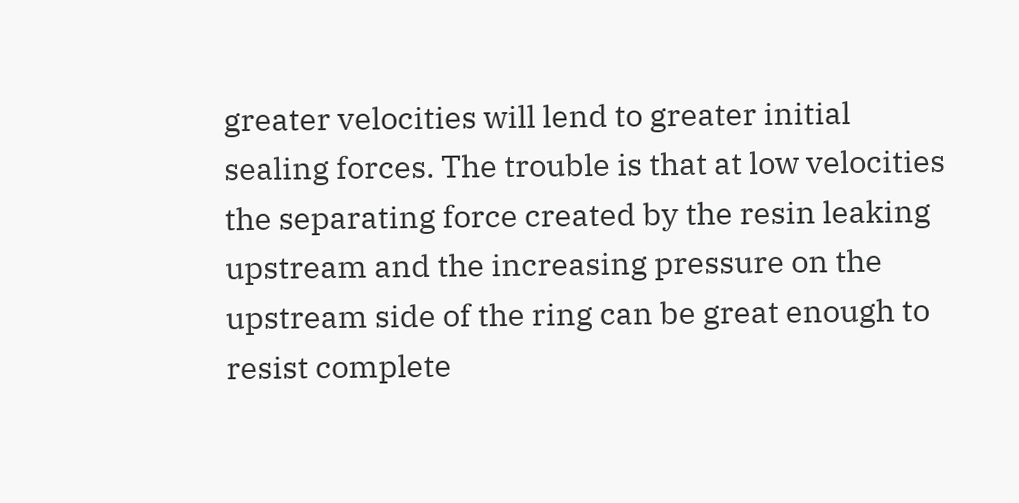greater velocities will lend to greater initial sealing forces. The trouble is that at low velocities the separating force created by the resin leaking upstream and the increasing pressure on the upstream side of the ring can be great enough to resist complete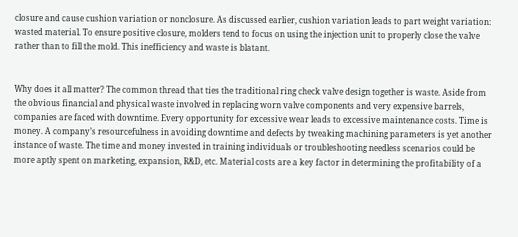closure and cause cushion variation or nonclosure. As discussed earlier, cushion variation leads to part weight variation: wasted material. To ensure positive closure, molders tend to focus on using the injection unit to properly close the valve rather than to fill the mold. This inefficiency and waste is blatant.


Why does it all matter? The common thread that ties the traditional ring check valve design together is waste. Aside from the obvious financial and physical waste involved in replacing worn valve components and very expensive barrels, companies are faced with downtime. Every opportunity for excessive wear leads to excessive maintenance costs. Time is money. A company’s resourcefulness in avoiding downtime and defects by tweaking machining parameters is yet another instance of waste. The time and money invested in training individuals or troubleshooting needless scenarios could be more aptly spent on marketing, expansion, R&D, etc. Material costs are a key factor in determining the profitability of a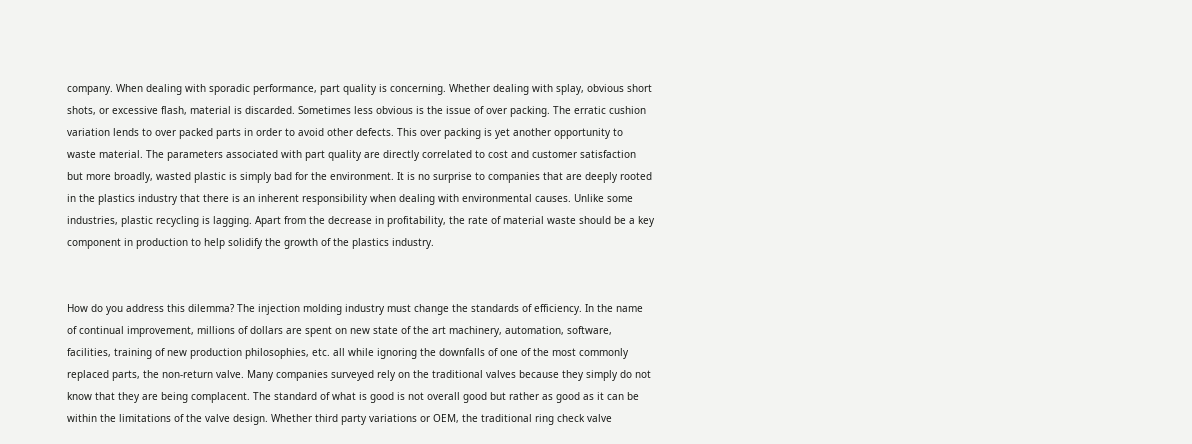company. When dealing with sporadic performance, part quality is concerning. Whether dealing with splay, obvious short shots, or excessive flash, material is discarded. Sometimes less obvious is the issue of over packing. The erratic cushion variation lends to over packed parts in order to avoid other defects. This over packing is yet another opportunity to waste material. The parameters associated with part quality are directly correlated to cost and customer satisfaction but more broadly, wasted plastic is simply bad for the environment. It is no surprise to companies that are deeply rooted in the plastics industry that there is an inherent responsibility when dealing with environmental causes. Unlike some industries, plastic recycling is lagging. Apart from the decrease in profitability, the rate of material waste should be a key component in production to help solidify the growth of the plastics industry.


How do you address this dilemma? The injection molding industry must change the standards of efficiency. In the name of continual improvement, millions of dollars are spent on new state of the art machinery, automation, software, facilities, training of new production philosophies, etc. all while ignoring the downfalls of one of the most commonly replaced parts, the non-return valve. Many companies surveyed rely on the traditional valves because they simply do not know that they are being complacent. The standard of what is good is not overall good but rather as good as it can be within the limitations of the valve design. Whether third party variations or OEM, the traditional ring check valve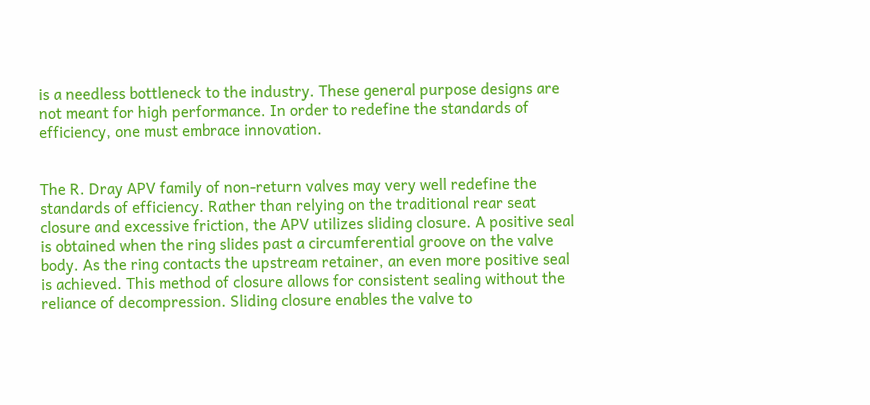is a needless bottleneck to the industry. These general purpose designs are not meant for high performance. In order to redefine the standards of efficiency, one must embrace innovation.


The R. Dray APV family of non-return valves may very well redefine the standards of efficiency. Rather than relying on the traditional rear seat closure and excessive friction, the APV utilizes sliding closure. A positive seal is obtained when the ring slides past a circumferential groove on the valve body. As the ring contacts the upstream retainer, an even more positive seal is achieved. This method of closure allows for consistent sealing without the reliance of decompression. Sliding closure enables the valve to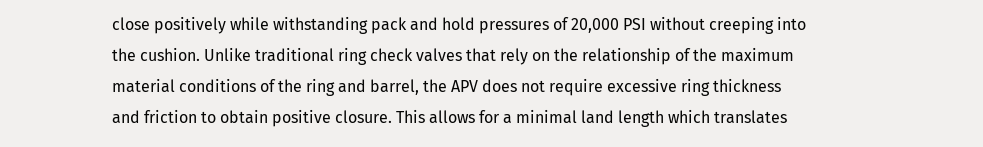close positively while withstanding pack and hold pressures of 20,000 PSI without creeping into the cushion. Unlike traditional ring check valves that rely on the relationship of the maximum material conditions of the ring and barrel, the APV does not require excessive ring thickness and friction to obtain positive closure. This allows for a minimal land length which translates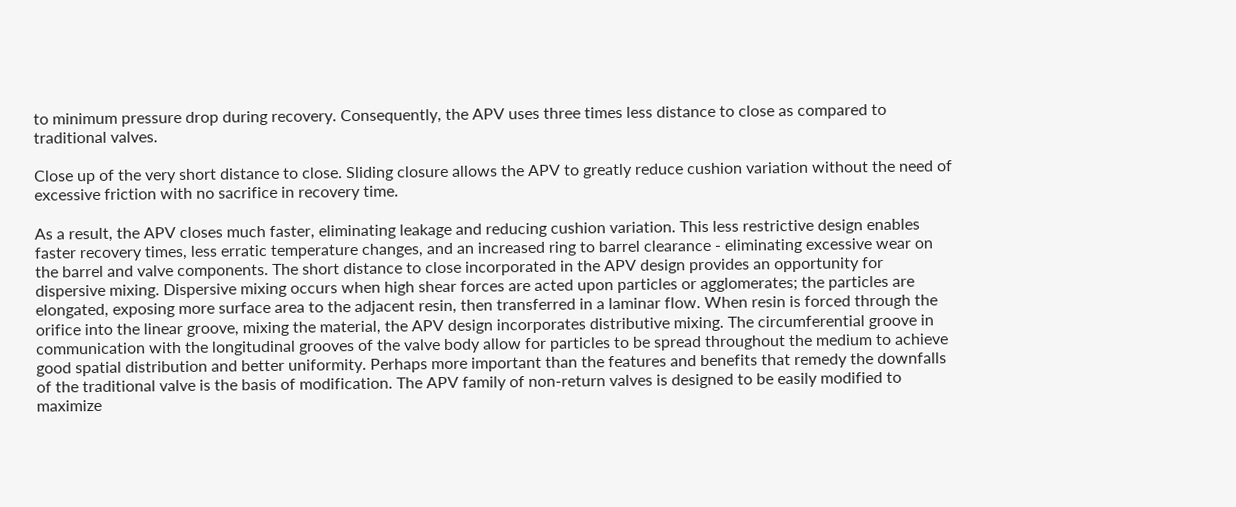to minimum pressure drop during recovery. Consequently, the APV uses three times less distance to close as compared to traditional valves.

Close up of the very short distance to close. Sliding closure allows the APV to greatly reduce cushion variation without the need of excessive friction with no sacrifice in recovery time.

As a result, the APV closes much faster, eliminating leakage and reducing cushion variation. This less restrictive design enables faster recovery times, less erratic temperature changes, and an increased ring to barrel clearance - eliminating excessive wear on the barrel and valve components. The short distance to close incorporated in the APV design provides an opportunity for dispersive mixing. Dispersive mixing occurs when high shear forces are acted upon particles or agglomerates; the particles are elongated, exposing more surface area to the adjacent resin, then transferred in a laminar flow. When resin is forced through the orifice into the linear groove, mixing the material, the APV design incorporates distributive mixing. The circumferential groove in communication with the longitudinal grooves of the valve body allow for particles to be spread throughout the medium to achieve good spatial distribution and better uniformity. Perhaps more important than the features and benefits that remedy the downfalls of the traditional valve is the basis of modification. The APV family of non-return valves is designed to be easily modified to maximize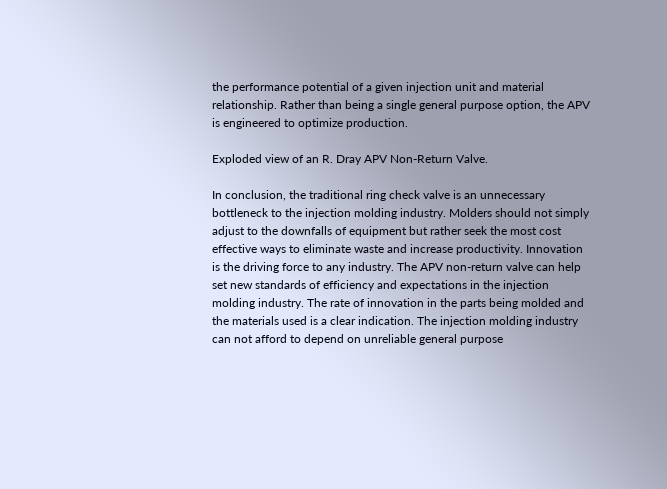the performance potential of a given injection unit and material relationship. Rather than being a single general purpose option, the APV is engineered to optimize production.

Exploded view of an R. Dray APV Non-Return Valve.

In conclusion, the traditional ring check valve is an unnecessary bottleneck to the injection molding industry. Molders should not simply adjust to the downfalls of equipment but rather seek the most cost effective ways to eliminate waste and increase productivity. Innovation is the driving force to any industry. The APV non-return valve can help set new standards of efficiency and expectations in the injection molding industry. The rate of innovation in the parts being molded and the materials used is a clear indication. The injection molding industry can not afford to depend on unreliable general purpose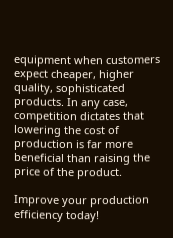equipment when customers expect cheaper, higher quality, sophisticated products. In any case, competition dictates that lowering the cost of production is far more beneficial than raising the price of the product.

Improve your production efficiency today!